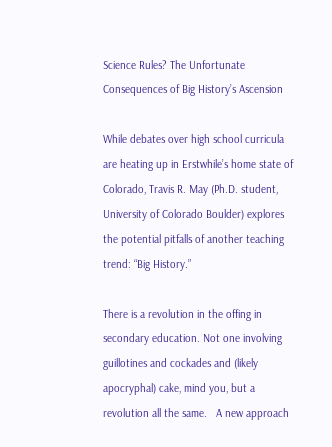Science Rules? The Unfortunate Consequences of Big History’s Ascension

While debates over high school curricula are heating up in Erstwhile’s home state of Colorado, Travis R. May (Ph.D. student, University of Colorado Boulder) explores the potential pitfalls of another teaching trend: “Big History.”

There is a revolution in the offing in secondary education. Not one involving guillotines and cockades and (likely apocryphal) cake, mind you, but a revolution all the same.   A new approach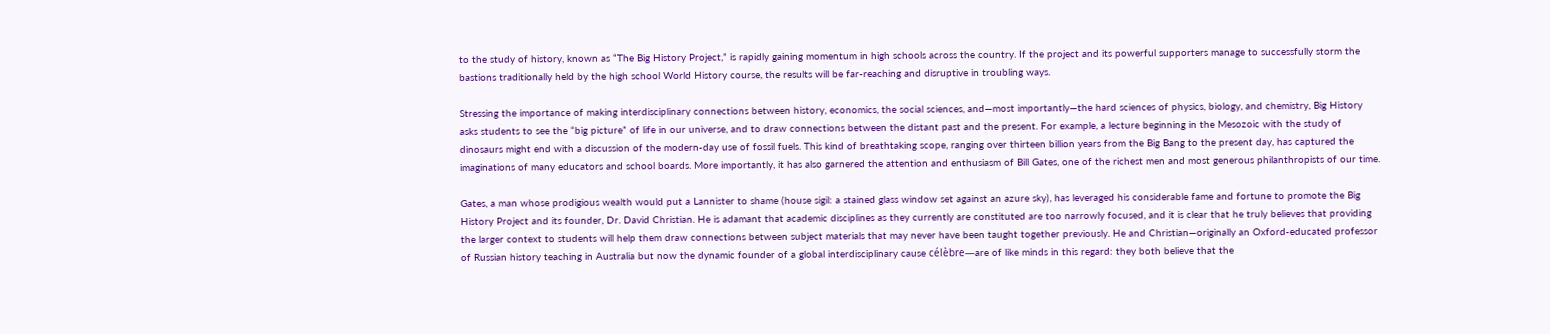to the study of history, known as “The Big History Project,” is rapidly gaining momentum in high schools across the country. If the project and its powerful supporters manage to successfully storm the bastions traditionally held by the high school World History course, the results will be far-reaching and disruptive in troubling ways.

Stressing the importance of making interdisciplinary connections between history, economics, the social sciences, and—most importantly—the hard sciences of physics, biology, and chemistry, Big History asks students to see the “big picture” of life in our universe, and to draw connections between the distant past and the present. For example, a lecture beginning in the Mesozoic with the study of dinosaurs might end with a discussion of the modern-day use of fossil fuels. This kind of breathtaking scope, ranging over thirteen billion years from the Big Bang to the present day, has captured the imaginations of many educators and school boards. More importantly, it has also garnered the attention and enthusiasm of Bill Gates, one of the richest men and most generous philanthropists of our time.

Gates, a man whose prodigious wealth would put a Lannister to shame (house sigil: a stained glass window set against an azure sky), has leveraged his considerable fame and fortune to promote the Big History Project and its founder, Dr. David Christian. He is adamant that academic disciplines as they currently are constituted are too narrowly focused, and it is clear that he truly believes that providing the larger context to students will help them draw connections between subject materials that may never have been taught together previously. He and Christian—originally an Oxford-educated professor of Russian history teaching in Australia but now the dynamic founder of a global interdisciplinary cause célèbre—are of like minds in this regard: they both believe that the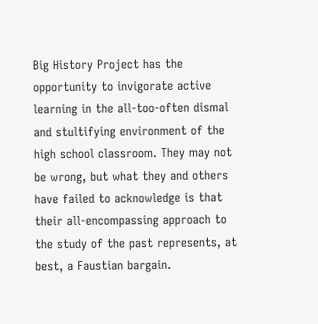Big History Project has the opportunity to invigorate active learning in the all-too-often dismal and stultifying environment of the high school classroom. They may not be wrong, but what they and others have failed to acknowledge is that their all-encompassing approach to the study of the past represents, at best, a Faustian bargain.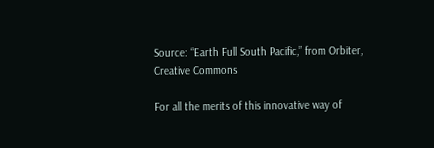Source: “Earth Full South Pacific,” from Orbiter, Creative Commons

For all the merits of this innovative way of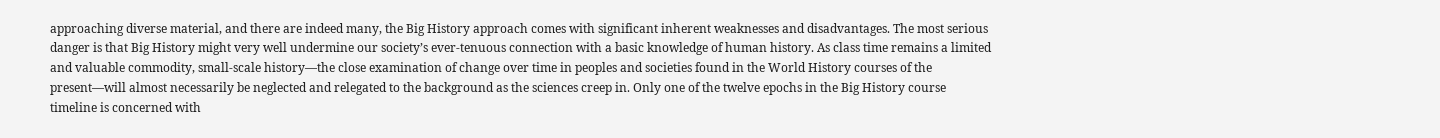approaching diverse material, and there are indeed many, the Big History approach comes with significant inherent weaknesses and disadvantages. The most serious danger is that Big History might very well undermine our society’s ever-tenuous connection with a basic knowledge of human history. As class time remains a limited and valuable commodity, small-scale history—the close examination of change over time in peoples and societies found in the World History courses of the present—will almost necessarily be neglected and relegated to the background as the sciences creep in. Only one of the twelve epochs in the Big History course timeline is concerned with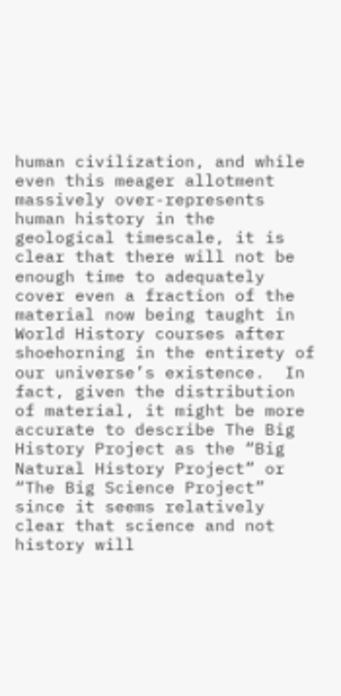human civilization, and while even this meager allotment massively over-represents human history in the geological timescale, it is clear that there will not be enough time to adequately cover even a fraction of the material now being taught in World History courses after shoehorning in the entirety of our universe’s existence.  In fact, given the distribution of material, it might be more accurate to describe The Big History Project as the “Big Natural History Project” or “The Big Science Project” since it seems relatively clear that science and not history will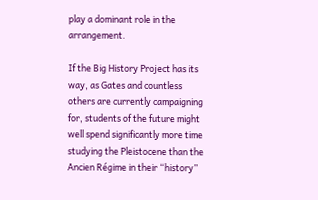play a dominant role in the arrangement.

If the Big History Project has its way, as Gates and countless others are currently campaigning for, students of the future might well spend significantly more time studying the Pleistocene than the Ancien Régime in their “history”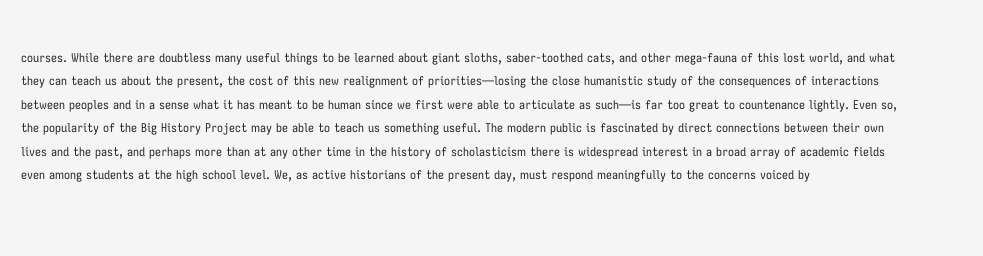courses. While there are doubtless many useful things to be learned about giant sloths, saber-toothed cats, and other mega-fauna of this lost world, and what they can teach us about the present, the cost of this new realignment of priorities—losing the close humanistic study of the consequences of interactions between peoples and in a sense what it has meant to be human since we first were able to articulate as such—is far too great to countenance lightly. Even so, the popularity of the Big History Project may be able to teach us something useful. The modern public is fascinated by direct connections between their own lives and the past, and perhaps more than at any other time in the history of scholasticism there is widespread interest in a broad array of academic fields even among students at the high school level. We, as active historians of the present day, must respond meaningfully to the concerns voiced by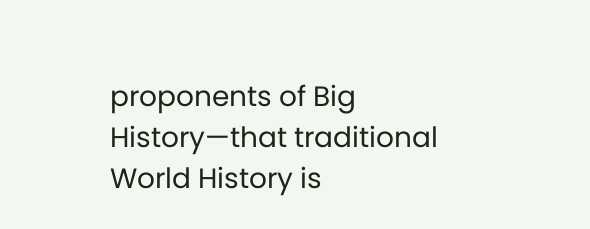proponents of Big History—that traditional World History is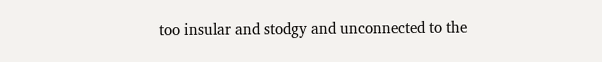too insular and stodgy and unconnected to the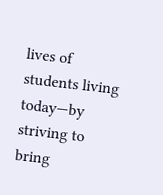lives of students living today—by striving to bring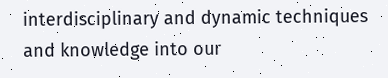interdisciplinary and dynamic techniques and knowledge into our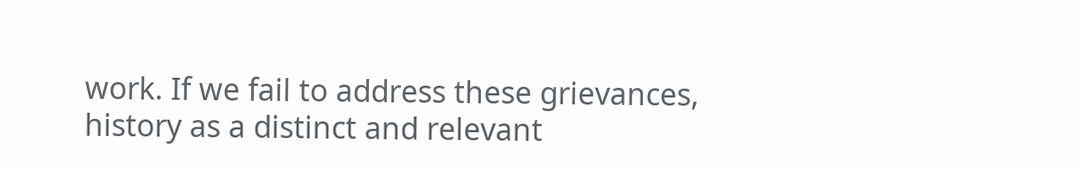work. If we fail to address these grievances, history as a distinct and relevant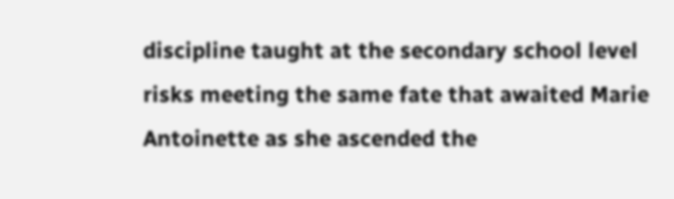discipline taught at the secondary school level risks meeting the same fate that awaited Marie Antoinette as she ascended the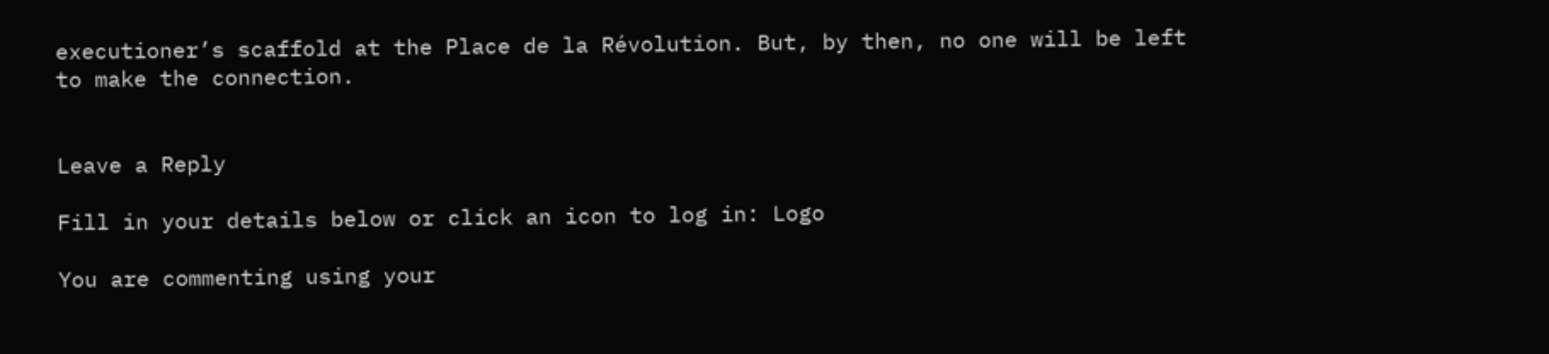executioner’s scaffold at the Place de la Révolution. But, by then, no one will be left to make the connection.


Leave a Reply

Fill in your details below or click an icon to log in: Logo

You are commenting using your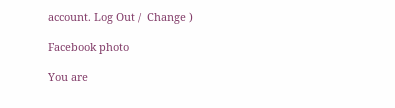account. Log Out /  Change )

Facebook photo

You are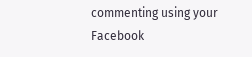commenting using your Facebook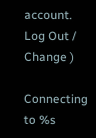account. Log Out /  Change )

Connecting to %s